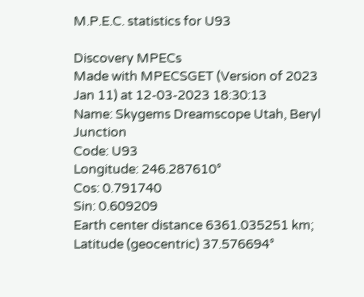M.P.E.C. statistics for U93

Discovery MPECs
Made with MPECSGET (Version of 2023 Jan 11) at 12-03-2023 18:30:13
Name: Skygems Dreamscope Utah, Beryl Junction
Code: U93
Longitude: 246.287610°
Cos: 0.791740
Sin: 0.609209
Earth center distance 6361.035251 km;
Latitude (geocentric) 37.576694°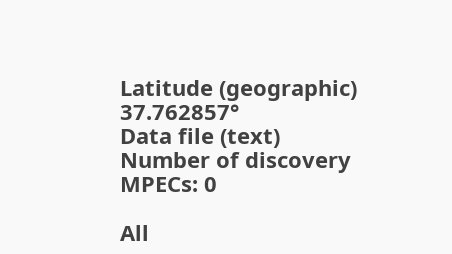Latitude (geographic) 37.762857°
Data file (text)
Number of discovery MPECs: 0

All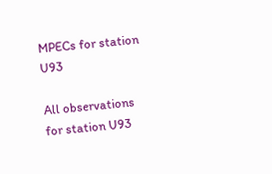MPECs for station U93

All observations for station U93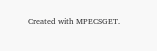Created with MPECSGET.